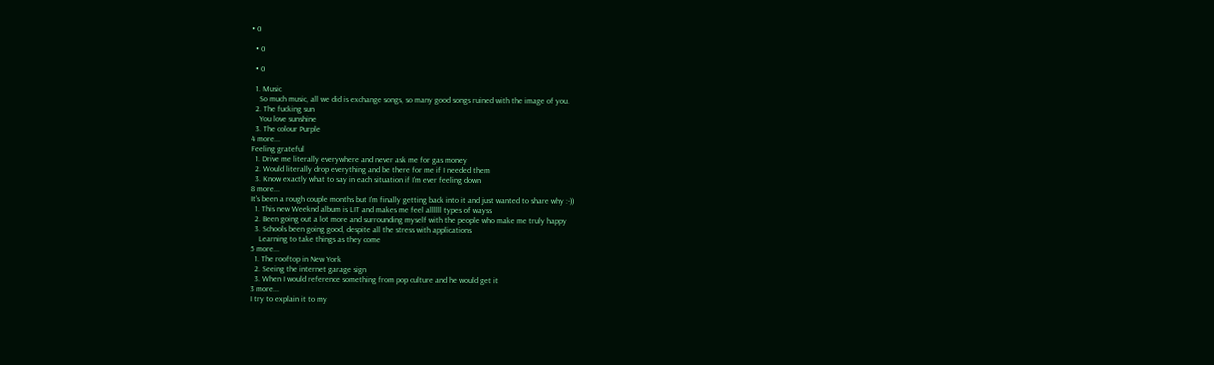• 0

  • 0

  • 0

  1. Music
    So much music, all we did is exchange songs, so many good songs ruined with the image of you.
  2. The fucking sun
    You love sunshine
  3. The colour Purple
4 more...
Feeling grateful
  1. Drive me literally everywhere and never ask me for gas money
  2. Would literally drop everything and be there for me if I needed them
  3. Know exactly what to say in each situation if I'm ever feeling down
8 more...
It's been a rough couple months but I'm finally getting back into it and just wanted to share why :-))
  1. This new Weeknd album is LIT and makes me feel allllll types of wayss
  2. Been going out a lot more and surrounding myself with the people who make me truly happy
  3. Schools been going good, despite all the stress with applications
    Learning to take things as they come
5 more...
  1. The rooftop in New York
  2. Seeing the internet garage sign
  3. When I would reference something from pop culture and he would get it
3 more...
I try to explain it to my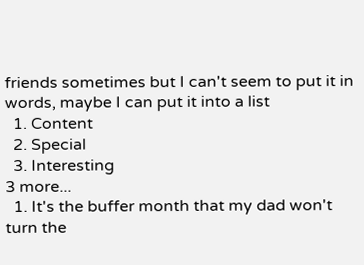friends sometimes but I can't seem to put it in words, maybe I can put it into a list
  1. Content
  2. Special
  3. Interesting
3 more...
  1. It's the buffer month that my dad won't turn the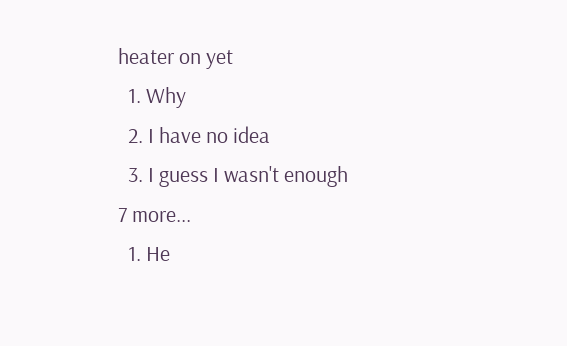heater on yet
  1. Why
  2. I have no idea
  3. I guess I wasn't enough
7 more...
  1. He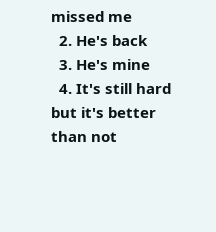missed me
  2. He's back
  3. He's mine
  4. It's still hard but it's better than not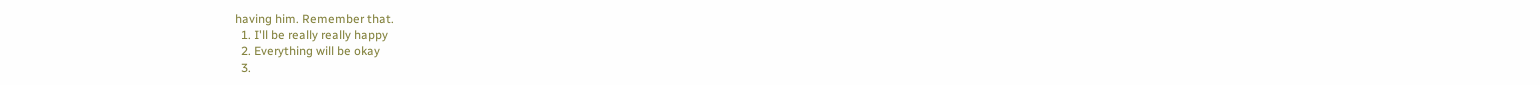having him. Remember that.
  1. I'll be really really happy
  2. Everything will be okay
  3.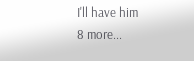I'll have him
8 more...